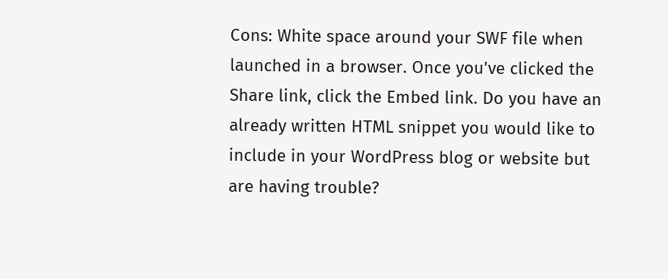Cons: White space around your SWF file when launched in a browser. Once you've clicked the Share link, click the Embed link. Do you have an already written HTML snippet you would like to include in your WordPress blog or website but are having trouble?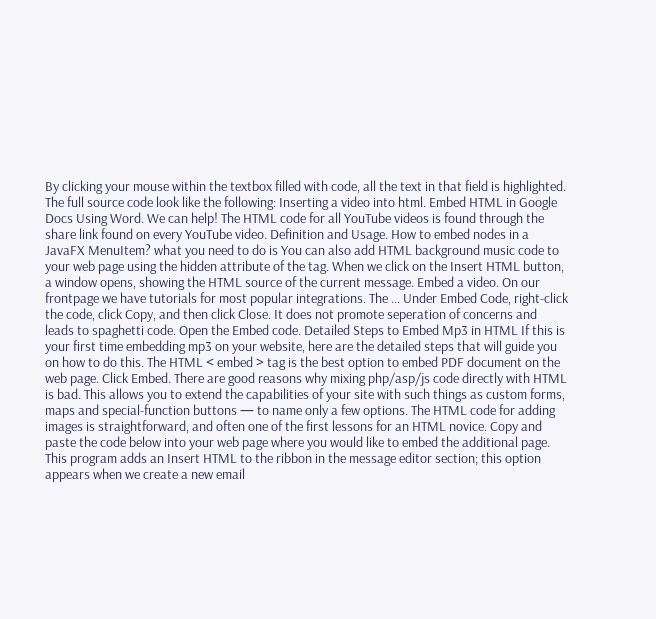By clicking your mouse within the textbox filled with code, all the text in that field is highlighted. The full source code look like the following: Inserting a video into html. Embed HTML in Google Docs Using Word. We can help! The HTML code for all YouTube videos is found through the share link found on every YouTube video. Definition and Usage. How to embed nodes in a JavaFX MenuItem? what you need to do is You can also add HTML background music code to your web page using the hidden attribute of the tag. When we click on the Insert HTML button, a window opens, showing the HTML source of the current message. Embed a video. On our frontpage we have tutorials for most popular integrations. The … Under Embed Code, right-click the code, click Copy, and then click Close. It does not promote seperation of concerns and leads to spaghetti code. Open the Embed code. Detailed Steps to Embed Mp3 in HTML If this is your first time embedding mp3 on your website, here are the detailed steps that will guide you on how to do this. The HTML < embed > tag is the best option to embed PDF document on the web page. Click Embed. There are good reasons why mixing php/asp/js code directly with HTML is bad. This allows you to extend the capabilities of your site with such things as custom forms, maps and special-function buttons — to name only a few options. The HTML code for adding images is straightforward, and often one of the first lessons for an HTML novice. Copy and paste the code below into your web page where you would like to embed the additional page. This program adds an Insert HTML to the ribbon in the message editor section; this option appears when we create a new email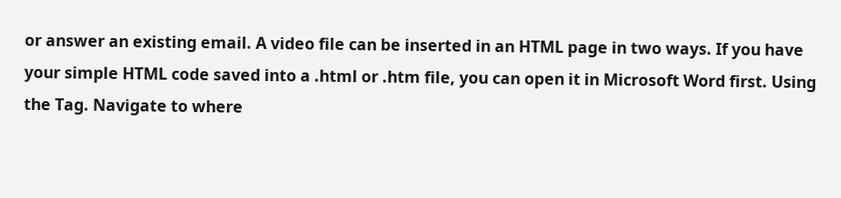or answer an existing email. A video file can be inserted in an HTML page in two ways. If you have your simple HTML code saved into a .html or .htm file, you can open it in Microsoft Word first. Using the Tag. Navigate to where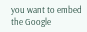you want to embed the Google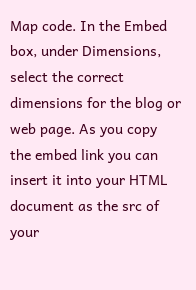Map code. In the Embed box, under Dimensions, select the correct dimensions for the blog or web page. As you copy the embed link you can insert it into your HTML document as the src of your